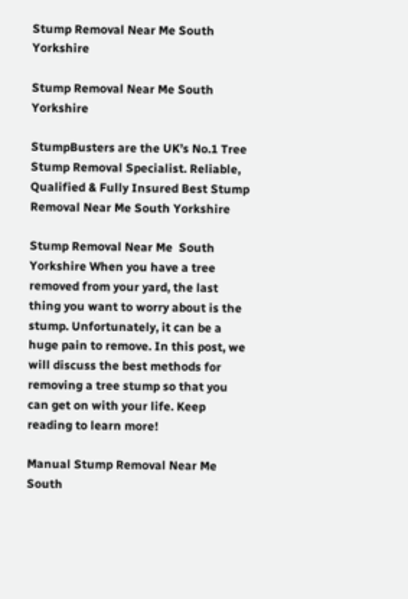Stump Removal Near Me South Yorkshire

Stump Removal Near Me South Yorkshire

StumpBusters are the UK’s No.1 Tree Stump Removal Specialist. Reliable, Qualified & Fully Insured Best Stump Removal Near Me South Yorkshire

Stump Removal Near Me  South Yorkshire When you have a tree removed from your yard, the last thing you want to worry about is the stump. Unfortunately, it can be a huge pain to remove. In this post, we will discuss the best methods for removing a tree stump so that you can get on with your life. Keep reading to learn more!

Manual Stump Removal Near Me South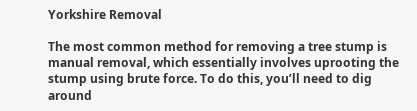Yorkshire Removal

The most common method for removing a tree stump is manual removal, which essentially involves uprooting the stump using brute force. To do this, you’ll need to dig around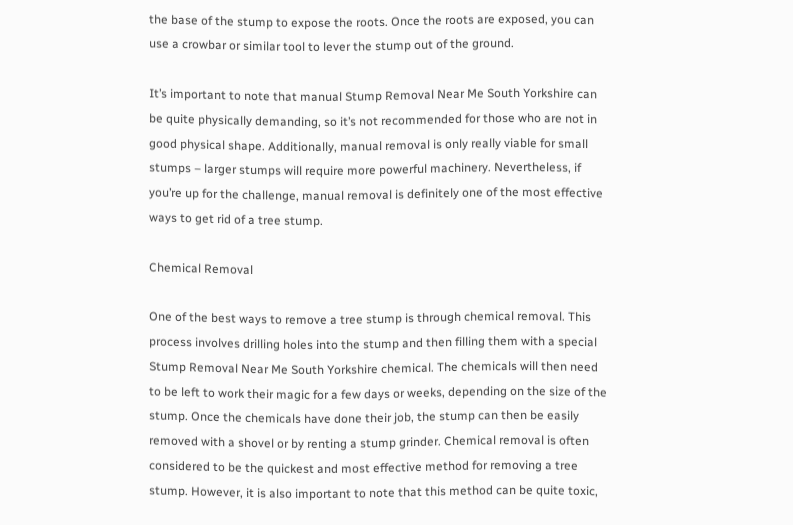the base of the stump to expose the roots. Once the roots are exposed, you can use a crowbar or similar tool to lever the stump out of the ground.

It’s important to note that manual Stump Removal Near Me South Yorkshire can be quite physically demanding, so it’s not recommended for those who are not in good physical shape. Additionally, manual removal is only really viable for small stumps – larger stumps will require more powerful machinery. Nevertheless, if you’re up for the challenge, manual removal is definitely one of the most effective ways to get rid of a tree stump.

Chemical Removal

One of the best ways to remove a tree stump is through chemical removal. This process involves drilling holes into the stump and then filling them with a special Stump Removal Near Me South Yorkshire chemical. The chemicals will then need to be left to work their magic for a few days or weeks, depending on the size of the stump. Once the chemicals have done their job, the stump can then be easily removed with a shovel or by renting a stump grinder. Chemical removal is often considered to be the quickest and most effective method for removing a tree stump. However, it is also important to note that this method can be quite toxic,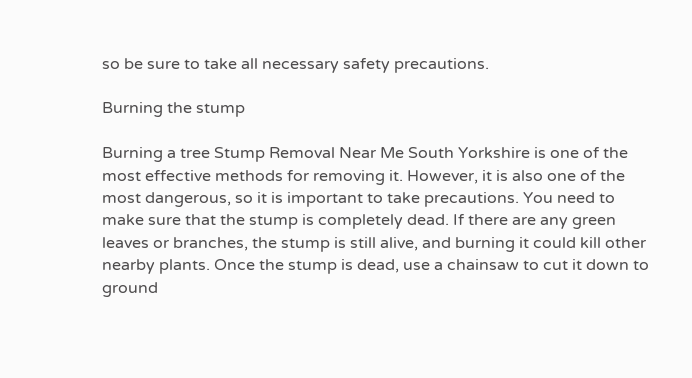so be sure to take all necessary safety precautions.

Burning the stump

Burning a tree Stump Removal Near Me South Yorkshire is one of the most effective methods for removing it. However, it is also one of the most dangerous, so it is important to take precautions. You need to make sure that the stump is completely dead. If there are any green leaves or branches, the stump is still alive, and burning it could kill other nearby plants. Once the stump is dead, use a chainsaw to cut it down to ground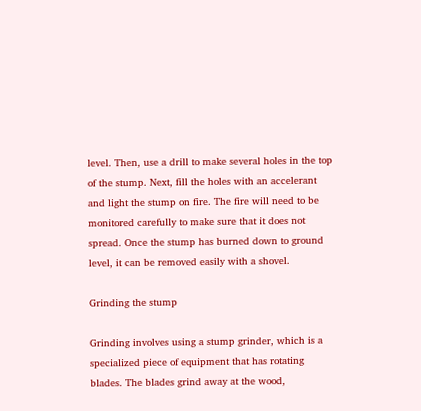level. Then, use a drill to make several holes in the top of the stump. Next, fill the holes with an accelerant and light the stump on fire. The fire will need to be monitored carefully to make sure that it does not spread. Once the stump has burned down to ground level, it can be removed easily with a shovel.

Grinding the stump

Grinding involves using a stump grinder, which is a specialized piece of equipment that has rotating blades. The blades grind away at the wood,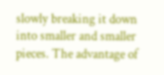slowly breaking it down into smaller and smaller pieces. The advantage of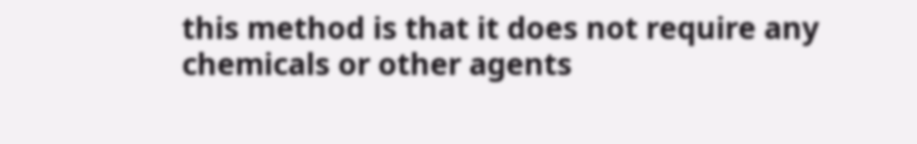this method is that it does not require any chemicals or other agents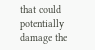that could potentially damage the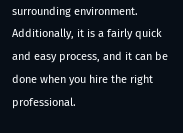surrounding environment. Additionally, it is a fairly quick and easy process, and it can be done when you hire the right professional.